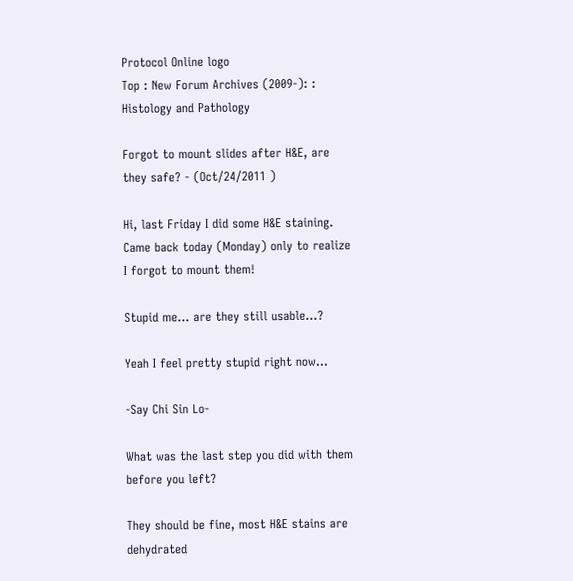Protocol Online logo
Top : New Forum Archives (2009-): : Histology and Pathology

Forgot to mount slides after H&E, are they safe? - (Oct/24/2011 )

Hi, last Friday I did some H&E staining. Came back today (Monday) only to realize I forgot to mount them!

Stupid me... are they still usable...?

Yeah I feel pretty stupid right now...

-Say Chi Sin Lo-

What was the last step you did with them before you left?

They should be fine, most H&E stains are dehydrated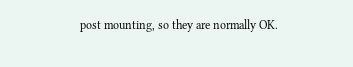post mounting, so they are normally OK.